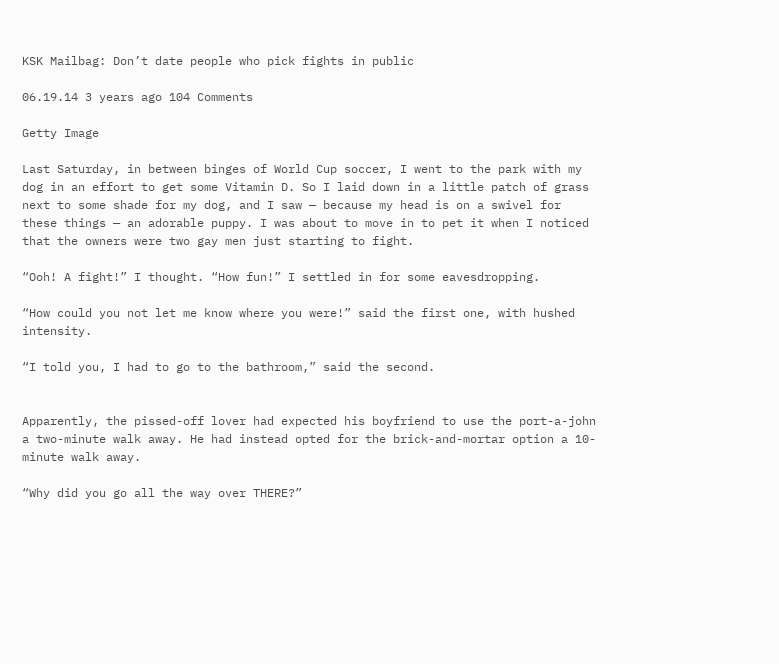KSK Mailbag: Don’t date people who pick fights in public

06.19.14 3 years ago 104 Comments

Getty Image

Last Saturday, in between binges of World Cup soccer, I went to the park with my dog in an effort to get some Vitamin D. So I laid down in a little patch of grass next to some shade for my dog, and I saw — because my head is on a swivel for these things — an adorable puppy. I was about to move in to pet it when I noticed that the owners were two gay men just starting to fight.

“Ooh! A fight!” I thought. “How fun!” I settled in for some eavesdropping.

“How could you not let me know where you were!” said the first one, with hushed intensity.

“I told you, I had to go to the bathroom,” said the second.


Apparently, the pissed-off lover had expected his boyfriend to use the port-a-john a two-minute walk away. He had instead opted for the brick-and-mortar option a 10-minute walk away.

“Why did you go all the way over THERE?”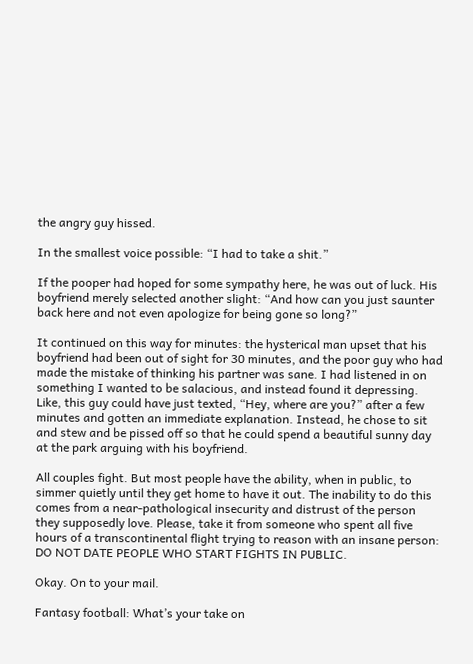the angry guy hissed.

In the smallest voice possible: “I had to take a shit.”

If the pooper had hoped for some sympathy here, he was out of luck. His boyfriend merely selected another slight: “And how can you just saunter back here and not even apologize for being gone so long?”

It continued on this way for minutes: the hysterical man upset that his boyfriend had been out of sight for 30 minutes, and the poor guy who had made the mistake of thinking his partner was sane. I had listened in on something I wanted to be salacious, and instead found it depressing. Like, this guy could have just texted, “Hey, where are you?” after a few minutes and gotten an immediate explanation. Instead, he chose to sit and stew and be pissed off so that he could spend a beautiful sunny day at the park arguing with his boyfriend.

All couples fight. But most people have the ability, when in public, to simmer quietly until they get home to have it out. The inability to do this comes from a near-pathological insecurity and distrust of the person they supposedly love. Please, take it from someone who spent all five hours of a transcontinental flight trying to reason with an insane person: DO NOT DATE PEOPLE WHO START FIGHTS IN PUBLIC.

Okay. On to your mail.

Fantasy football: What’s your take on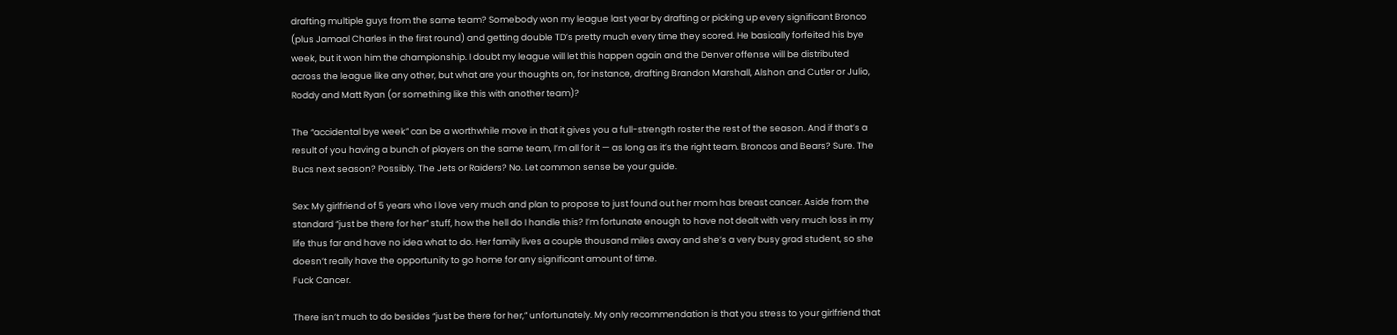drafting multiple guys from the same team? Somebody won my league last year by drafting or picking up every significant Bronco (plus Jamaal Charles in the first round) and getting double TD’s pretty much every time they scored. He basically forfeited his bye week, but it won him the championship. I doubt my league will let this happen again and the Denver offense will be distributed across the league like any other, but what are your thoughts on, for instance, drafting Brandon Marshall, Alshon and Cutler or Julio, Roddy and Matt Ryan (or something like this with another team)?

The “accidental bye week” can be a worthwhile move in that it gives you a full-strength roster the rest of the season. And if that’s a result of you having a bunch of players on the same team, I’m all for it — as long as it’s the right team. Broncos and Bears? Sure. The Bucs next season? Possibly. The Jets or Raiders? No. Let common sense be your guide.

Sex: My girlfriend of 5 years who I love very much and plan to propose to just found out her mom has breast cancer. Aside from the standard “just be there for her” stuff, how the hell do I handle this? I’m fortunate enough to have not dealt with very much loss in my life thus far and have no idea what to do. Her family lives a couple thousand miles away and she’s a very busy grad student, so she doesn’t really have the opportunity to go home for any significant amount of time.
Fuck Cancer.

There isn’t much to do besides “just be there for her,” unfortunately. My only recommendation is that you stress to your girlfriend that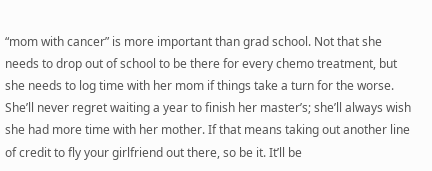“mom with cancer” is more important than grad school. Not that she needs to drop out of school to be there for every chemo treatment, but she needs to log time with her mom if things take a turn for the worse. She’ll never regret waiting a year to finish her master’s; she’ll always wish she had more time with her mother. If that means taking out another line of credit to fly your girlfriend out there, so be it. It’ll be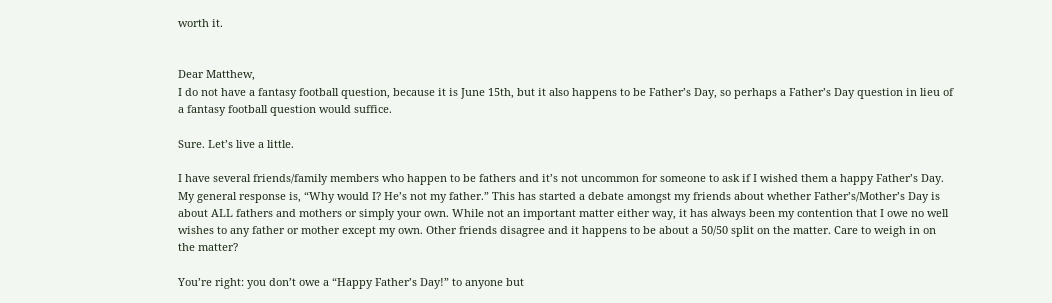worth it.


Dear Matthew,
I do not have a fantasy football question, because it is June 15th, but it also happens to be Father’s Day, so perhaps a Father’s Day question in lieu of a fantasy football question would suffice.

Sure. Let’s live a little.

I have several friends/family members who happen to be fathers and it’s not uncommon for someone to ask if I wished them a happy Father’s Day. My general response is, “Why would I? He’s not my father.” This has started a debate amongst my friends about whether Father’s/Mother’s Day is about ALL fathers and mothers or simply your own. While not an important matter either way, it has always been my contention that I owe no well wishes to any father or mother except my own. Other friends disagree and it happens to be about a 50/50 split on the matter. Care to weigh in on the matter?

You’re right: you don’t owe a “Happy Father’s Day!” to anyone but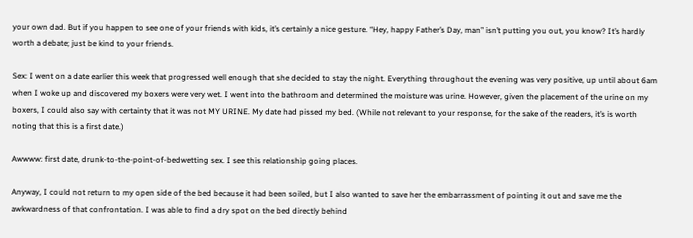your own dad. But if you happen to see one of your friends with kids, it’s certainly a nice gesture. “Hey, happy Father’s Day, man” isn’t putting you out, you know? It’s hardly worth a debate; just be kind to your friends.

Sex: I went on a date earlier this week that progressed well enough that she decided to stay the night. Everything throughout the evening was very positive, up until about 6am when I woke up and discovered my boxers were very wet. I went into the bathroom and determined the moisture was urine. However, given the placement of the urine on my boxers, I could also say with certainty that it was not MY URINE. My date had pissed my bed. (While not relevant to your response, for the sake of the readers, it’s is worth noting that this is a first date.)

Awwww: first date, drunk-to-the-point-of-bedwetting sex. I see this relationship going places.

Anyway, I could not return to my open side of the bed because it had been soiled, but I also wanted to save her the embarrassment of pointing it out and save me the awkwardness of that confrontation. I was able to find a dry spot on the bed directly behind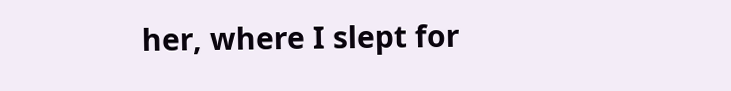her, where I slept for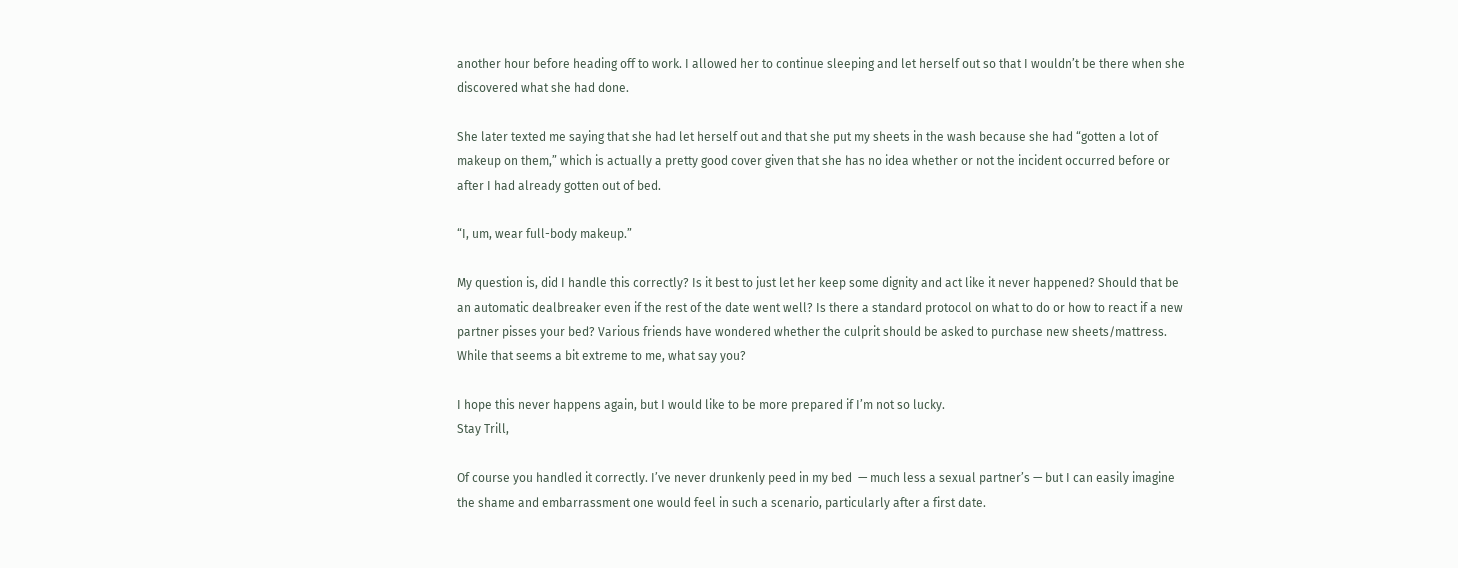another hour before heading off to work. I allowed her to continue sleeping and let herself out so that I wouldn’t be there when she discovered what she had done.

She later texted me saying that she had let herself out and that she put my sheets in the wash because she had “gotten a lot of makeup on them,” which is actually a pretty good cover given that she has no idea whether or not the incident occurred before or after I had already gotten out of bed.

“I, um, wear full-body makeup.”

My question is, did I handle this correctly? Is it best to just let her keep some dignity and act like it never happened? Should that be an automatic dealbreaker even if the rest of the date went well? Is there a standard protocol on what to do or how to react if a new partner pisses your bed? Various friends have wondered whether the culprit should be asked to purchase new sheets/mattress. While that seems a bit extreme to me, what say you?

I hope this never happens again, but I would like to be more prepared if I’m not so lucky.
Stay Trill,

Of course you handled it correctly. I’ve never drunkenly peed in my bed  — much less a sexual partner’s — but I can easily imagine the shame and embarrassment one would feel in such a scenario, particularly after a first date.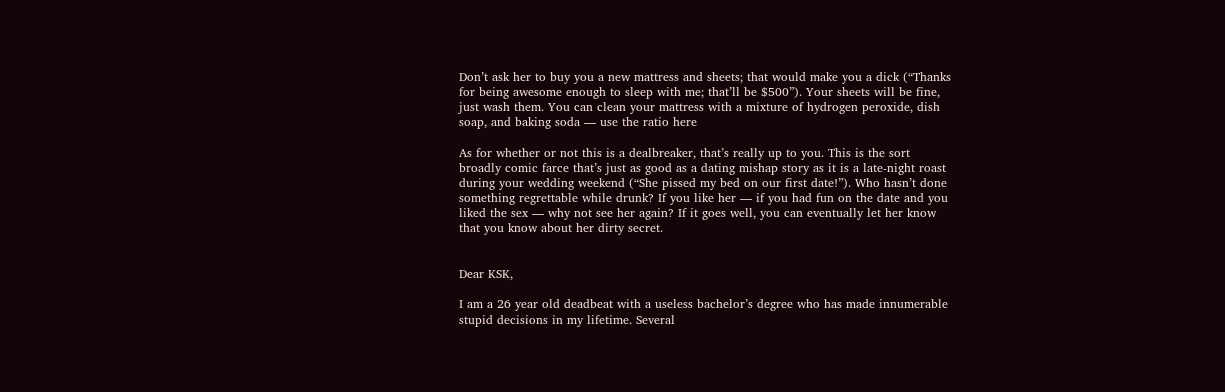Don’t ask her to buy you a new mattress and sheets; that would make you a dick (“Thanks for being awesome enough to sleep with me; that’ll be $500”). Your sheets will be fine, just wash them. You can clean your mattress with a mixture of hydrogen peroxide, dish soap, and baking soda — use the ratio here

As for whether or not this is a dealbreaker, that’s really up to you. This is the sort broadly comic farce that’s just as good as a dating mishap story as it is a late-night roast during your wedding weekend (“She pissed my bed on our first date!”). Who hasn’t done something regrettable while drunk? If you like her — if you had fun on the date and you liked the sex — why not see her again? If it goes well, you can eventually let her know that you know about her dirty secret.


Dear KSK,

I am a 26 year old deadbeat with a useless bachelor’s degree who has made innumerable stupid decisions in my lifetime. Several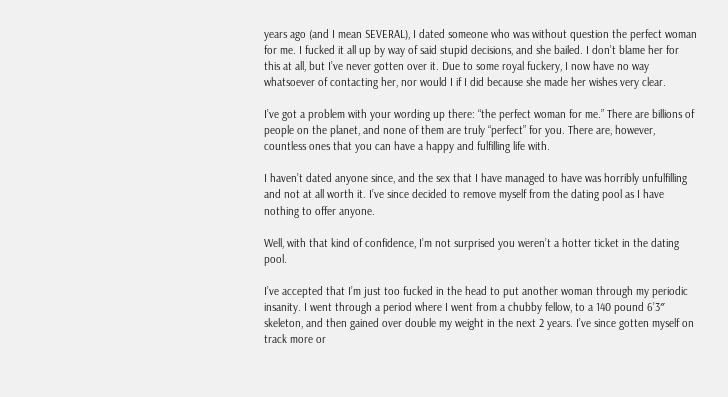years ago (and I mean SEVERAL), I dated someone who was without question the perfect woman for me. I fucked it all up by way of said stupid decisions, and she bailed. I don’t blame her for this at all, but I’ve never gotten over it. Due to some royal fuckery, I now have no way whatsoever of contacting her, nor would I if I did because she made her wishes very clear.

I’ve got a problem with your wording up there: “the perfect woman for me.” There are billions of people on the planet, and none of them are truly “perfect” for you. There are, however, countless ones that you can have a happy and fulfilling life with.

I haven’t dated anyone since, and the sex that I have managed to have was horribly unfulfilling and not at all worth it. I’ve since decided to remove myself from the dating pool as I have nothing to offer anyone.

Well, with that kind of confidence, I’m not surprised you weren’t a hotter ticket in the dating pool.

I’ve accepted that I’m just too fucked in the head to put another woman through my periodic insanity. I went through a period where I went from a chubby fellow, to a 140 pound 6’3″ skeleton, and then gained over double my weight in the next 2 years. I’ve since gotten myself on track more or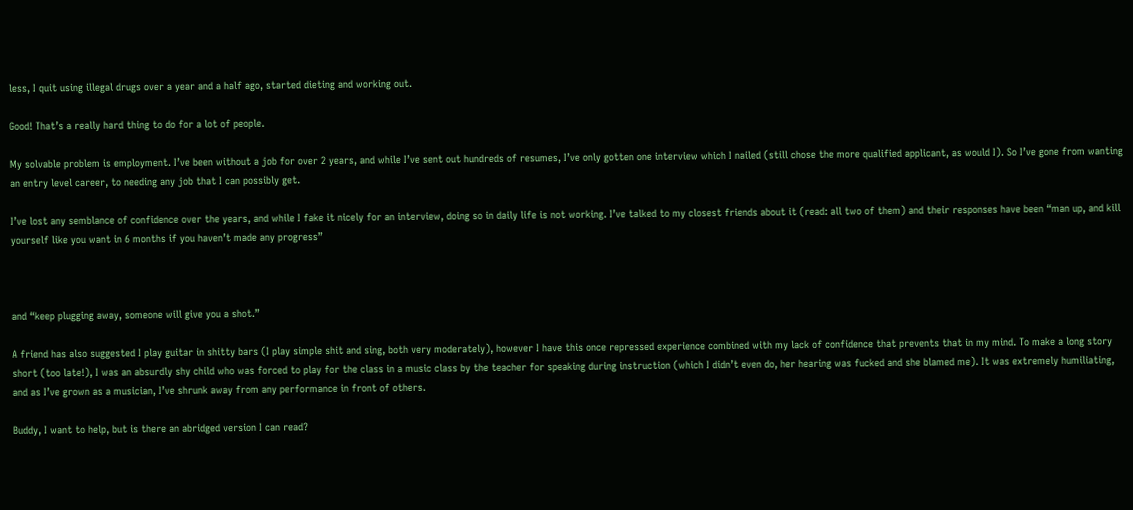less, I quit using illegal drugs over a year and a half ago, started dieting and working out.

Good! That’s a really hard thing to do for a lot of people.

My solvable problem is employment. I’ve been without a job for over 2 years, and while I’ve sent out hundreds of resumes, I’ve only gotten one interview which I nailed (still chose the more qualified applicant, as would I). So I’ve gone from wanting an entry level career, to needing any job that I can possibly get.

I’ve lost any semblance of confidence over the years, and while I fake it nicely for an interview, doing so in daily life is not working. I’ve talked to my closest friends about it (read: all two of them) and their responses have been “man up, and kill yourself like you want in 6 months if you haven’t made any progress”



and “keep plugging away, someone will give you a shot.”

A friend has also suggested I play guitar in shitty bars (I play simple shit and sing, both very moderately), however I have this once repressed experience combined with my lack of confidence that prevents that in my mind. To make a long story short (too late!), I was an absurdly shy child who was forced to play for the class in a music class by the teacher for speaking during instruction (which I didn’t even do, her hearing was fucked and she blamed me). It was extremely humiliating, and as I’ve grown as a musician, I’ve shrunk away from any performance in front of others.

Buddy, I want to help, but is there an abridged version I can read?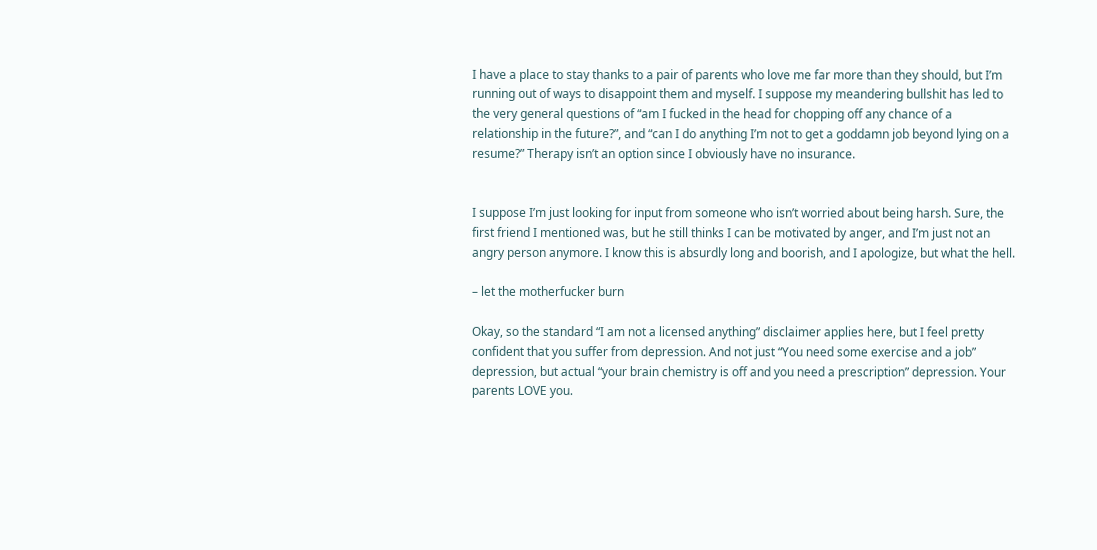I have a place to stay thanks to a pair of parents who love me far more than they should, but I’m running out of ways to disappoint them and myself. I suppose my meandering bullshit has led to the very general questions of “am I fucked in the head for chopping off any chance of a relationship in the future?”, and “can I do anything I’m not to get a goddamn job beyond lying on a resume?” Therapy isn’t an option since I obviously have no insurance.


I suppose I’m just looking for input from someone who isn’t worried about being harsh. Sure, the first friend I mentioned was, but he still thinks I can be motivated by anger, and I’m just not an angry person anymore. I know this is absurdly long and boorish, and I apologize, but what the hell.

– let the motherfucker burn

Okay, so the standard “I am not a licensed anything” disclaimer applies here, but I feel pretty confident that you suffer from depression. And not just “You need some exercise and a job” depression, but actual “your brain chemistry is off and you need a prescription” depression. Your parents LOVE you.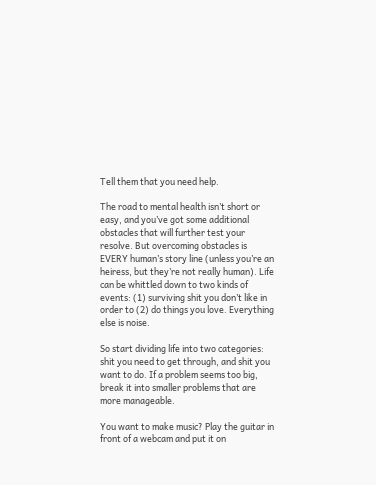Tell them that you need help.

The road to mental health isn’t short or easy, and you’ve got some additional obstacles that will further test your resolve. But overcoming obstacles is EVERY human’s story line (unless you’re an heiress, but they’re not really human). Life can be whittled down to two kinds of events: (1) surviving shit you don’t like in order to (2) do things you love. Everything else is noise.

So start dividing life into two categories: shit you need to get through, and shit you want to do. If a problem seems too big, break it into smaller problems that are more manageable.

You want to make music? Play the guitar in front of a webcam and put it on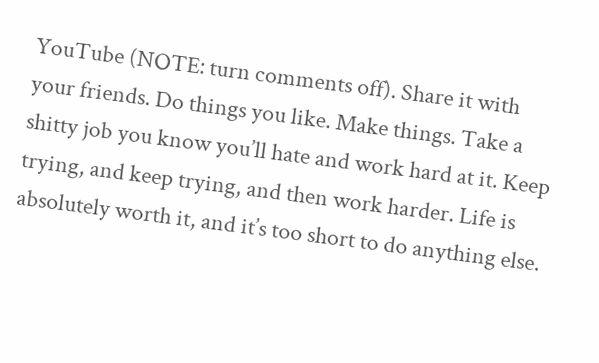YouTube (NOTE: turn comments off). Share it with your friends. Do things you like. Make things. Take a shitty job you know you’ll hate and work hard at it. Keep trying, and keep trying, and then work harder. Life is absolutely worth it, and it’s too short to do anything else.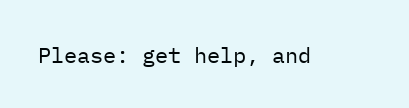Please: get help, and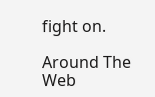fight on.

Around The Web